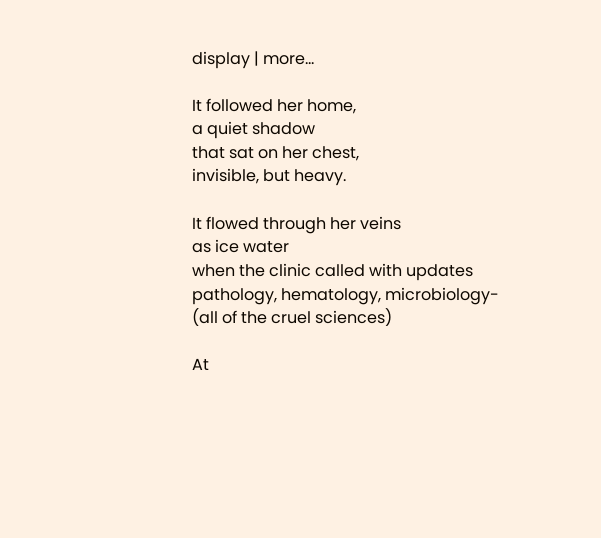display | more...

It followed her home,
a quiet shadow
that sat on her chest,
invisible, but heavy.

It flowed through her veins
as ice water
when the clinic called with updates
pathology, hematology, microbiology- (all of the cruel sciences)

At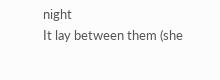night
It lay between them (she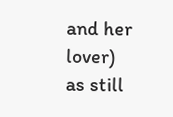and her lover)
as still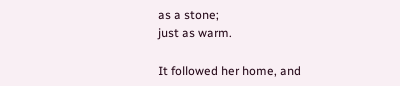as a stone;
just as warm.

It followed her home, and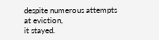despite numerous attempts
at eviction,
it stayed.